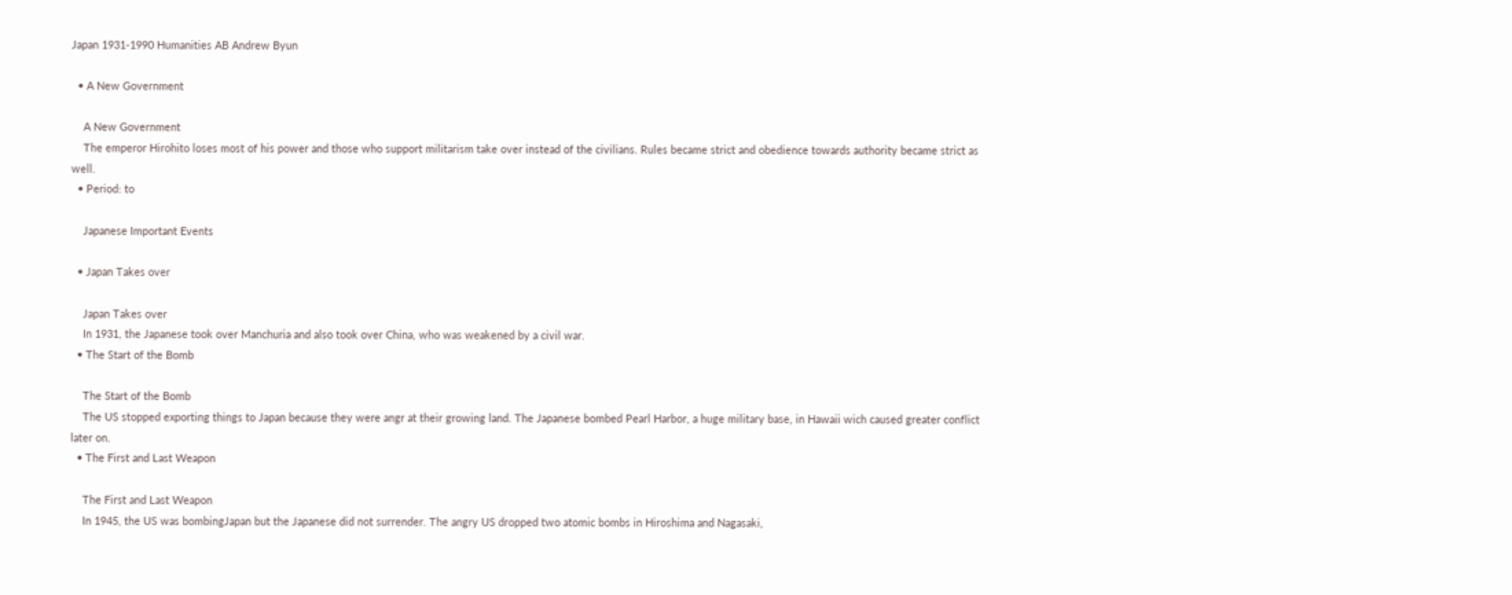Japan 1931-1990 Humanities AB Andrew Byun

  • A New Government

    A New Government
    The emperor Hirohito loses most of his power and those who support militarism take over instead of the civilians. Rules became strict and obedience towards authority became strict as well.
  • Period: to

    Japanese Important Events

  • Japan Takes over

    Japan Takes over
    In 1931, the Japanese took over Manchuria and also took over China, who was weakened by a civil war.
  • The Start of the Bomb

    The Start of the Bomb
    The US stopped exporting things to Japan because they were angr at their growing land. The Japanese bombed Pearl Harbor, a huge military base, in Hawaii wich caused greater conflict later on.
  • The First and Last Weapon

    The First and Last Weapon
    In 1945, the US was bombingJapan but the Japanese did not surrender. The angry US dropped two atomic bombs in Hiroshima and Nagasaki,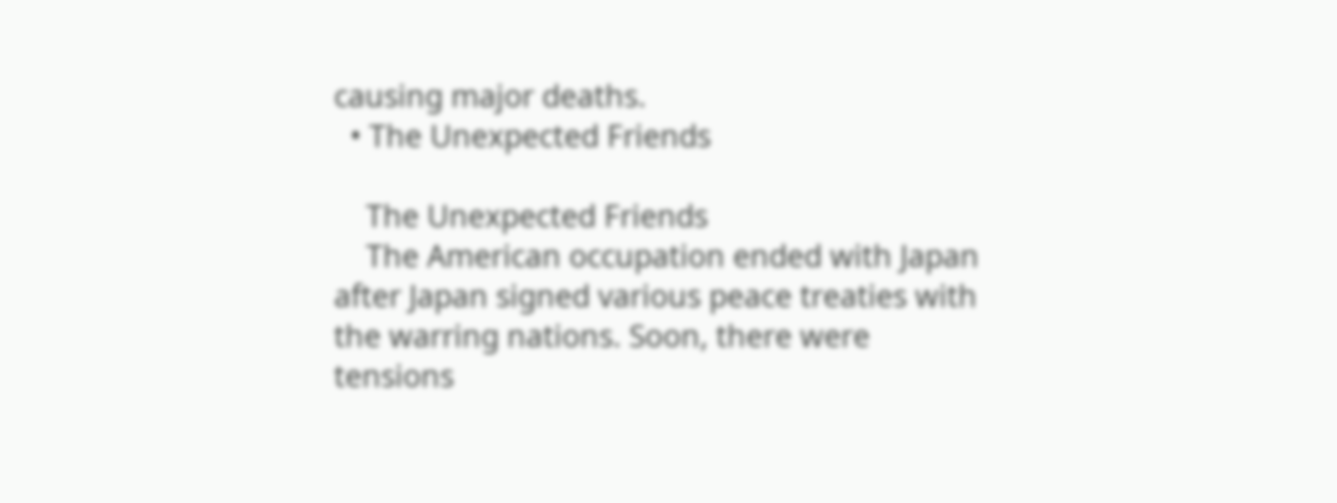causing major deaths.
  • The Unexpected Friends

    The Unexpected Friends
    The American occupation ended with Japan after Japan signed various peace treaties with the warring nations. Soon, there were tensions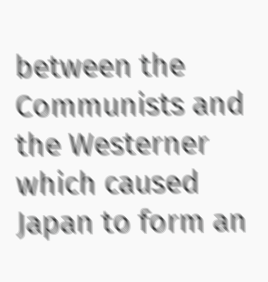between the Communists and the Westerner which caused Japan to form an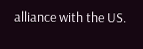alliance with the US.